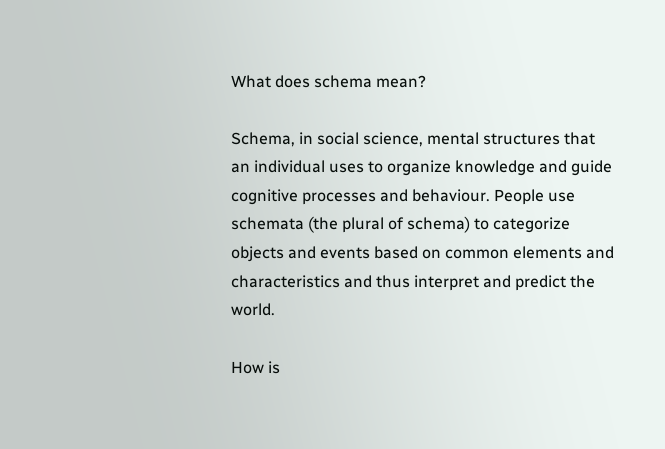What does schema mean?

Schema, in social science, mental structures that an individual uses to organize knowledge and guide cognitive processes and behaviour. People use schemata (the plural of schema) to categorize objects and events based on common elements and characteristics and thus interpret and predict the world.

How is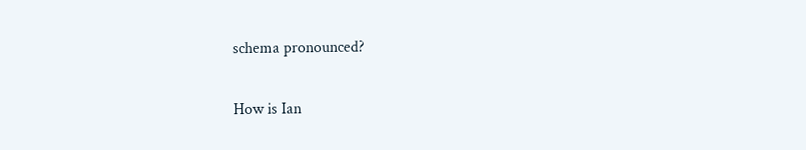schema pronounced?

How is Ian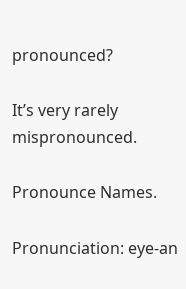pronounced?

It’s very rarely mispronounced.

Pronounce Names.

Pronunciation: eye-an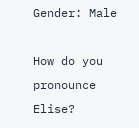Gender: Male

How do you pronounce Elise?